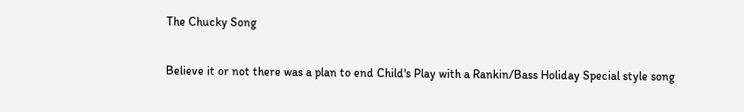The Chucky Song

Believe it or not there was a plan to end Child's Play with a Rankin/Bass Holiday Special style song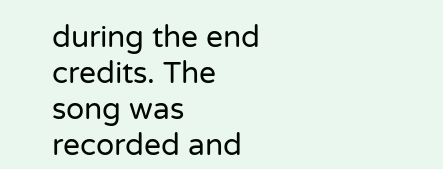during the end credits. The song was recorded and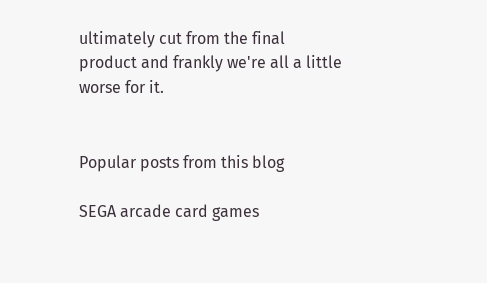ultimately cut from the final product and frankly we're all a little worse for it.


Popular posts from this blog

SEGA arcade card games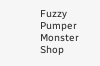Fuzzy Pumper Monster Shop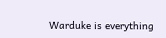Warduke is everything